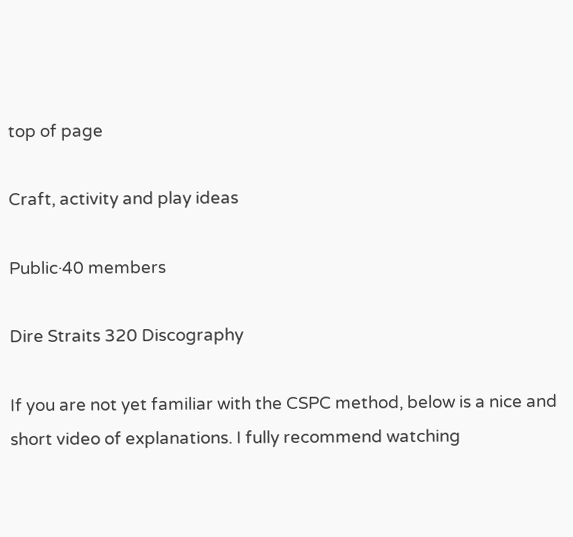top of page

Craft, activity and play ideas

Public·40 members

Dire Straits 320 Discography

If you are not yet familiar with the CSPC method, below is a nice and short video of explanations. I fully recommend watching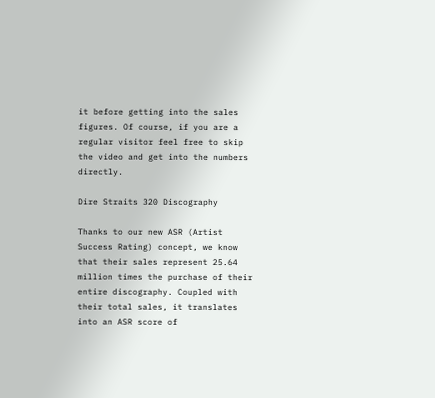it before getting into the sales figures. Of course, if you are a regular visitor feel free to skip the video and get into the numbers directly.

Dire Straits 320 Discography

Thanks to our new ASR (Artist Success Rating) concept, we know that their sales represent 25.64 million times the purchase of their entire discography. Coupled with their total sales, it translates into an ASR score of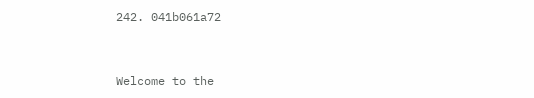242. 041b061a72


Welcome to the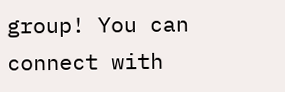group! You can connect with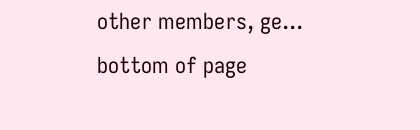other members, ge...
bottom of page